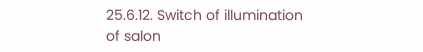25.6.12. Switch of illumination of salon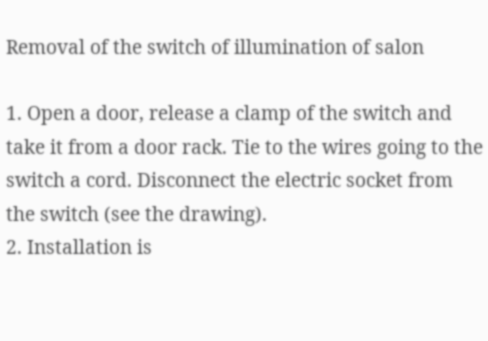Removal of the switch of illumination of salon

1. Open a door, release a clamp of the switch and take it from a door rack. Tie to the wires going to the switch a cord. Disconnect the electric socket from the switch (see the drawing).
2. Installation is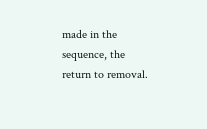made in the sequence, the return to removal.